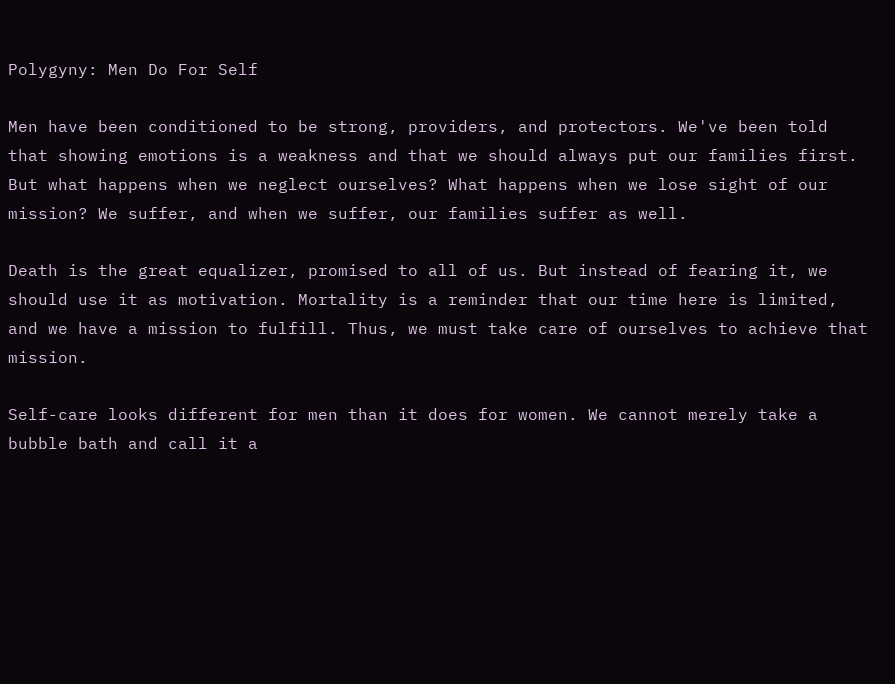Polygyny: Men Do For Self

Men have been conditioned to be strong, providers, and protectors. We've been told that showing emotions is a weakness and that we should always put our families first. But what happens when we neglect ourselves? What happens when we lose sight of our mission? We suffer, and when we suffer, our families suffer as well.

Death is the great equalizer, promised to all of us. But instead of fearing it, we should use it as motivation. Mortality is a reminder that our time here is limited, and we have a mission to fulfill. Thus, we must take care of ourselves to achieve that mission.

Self-care looks different for men than it does for women. We cannot merely take a bubble bath and call it a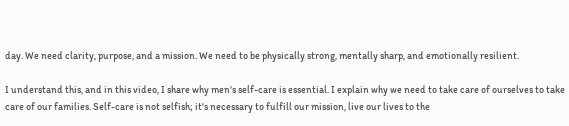day. We need clarity, purpose, and a mission. We need to be physically strong, mentally sharp, and emotionally resilient.

I understand this, and in this video, I share why men's self-care is essential. I explain why we need to take care of ourselves to take care of our families. Self-care is not selfish; it's necessary to fulfill our mission, live our lives to the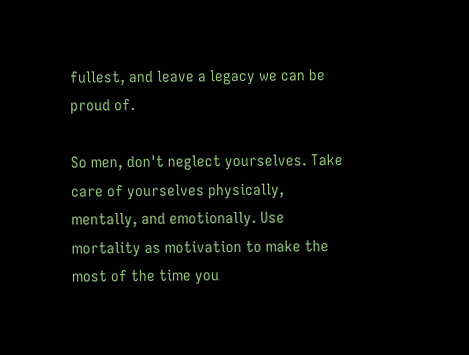fullest, and leave a legacy we can be proud of.

So men, don't neglect yourselves. Take care of yourselves physically, mentally, and emotionally. Use mortality as motivation to make the most of the time you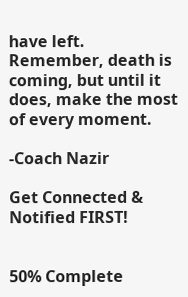have left. Remember, death is coming, but until it does, make the most of every moment.

-Coach Nazir

Get Connected & Notified FIRST!


50% Complete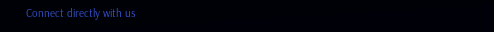Connect directly with us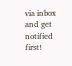via inbox and get notified first!